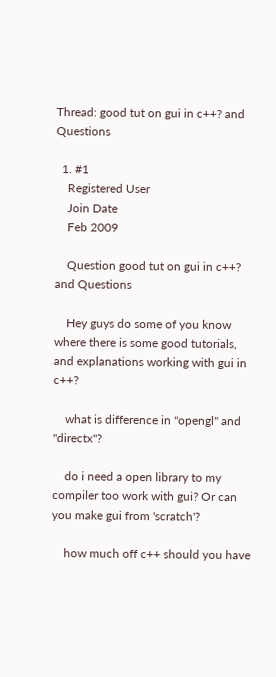Thread: good tut on gui in c++? and Questions

  1. #1
    Registered User
    Join Date
    Feb 2009

    Question good tut on gui in c++? and Questions

    Hey guys do some of you know where there is some good tutorials, and explanations working with gui in c++?

    what is difference in "opengl" and "directx"?

    do i need a open library to my compiler too work with gui? Or can you make gui from 'scratch'?

    how much off c++ should you have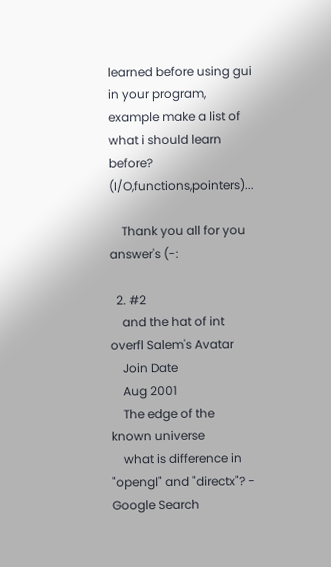learned before using gui in your program, example make a list of what i should learn before? (I/O,functions,pointers)...

    Thank you all for you answer's (-:

  2. #2
    and the hat of int overfl Salem's Avatar
    Join Date
    Aug 2001
    The edge of the known universe
    what is difference in "opengl" and "directx"? - Google Search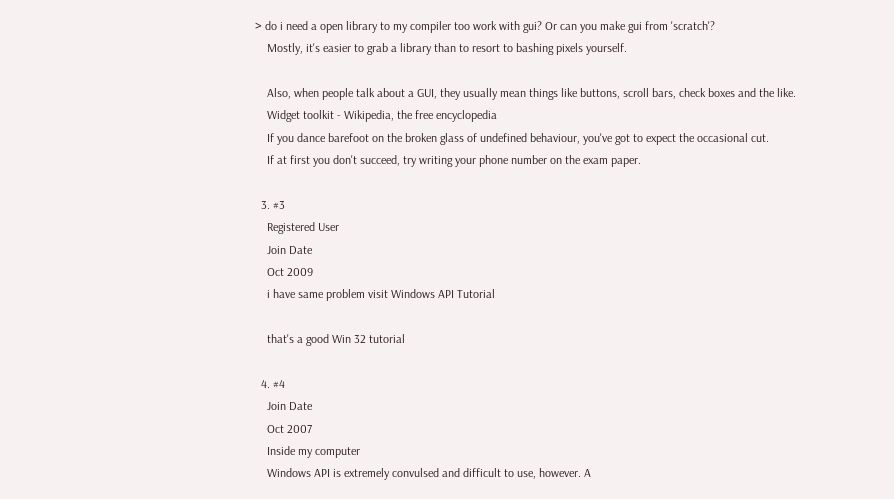> do i need a open library to my compiler too work with gui? Or can you make gui from 'scratch'?
    Mostly, it's easier to grab a library than to resort to bashing pixels yourself.

    Also, when people talk about a GUI, they usually mean things like buttons, scroll bars, check boxes and the like.
    Widget toolkit - Wikipedia, the free encyclopedia
    If you dance barefoot on the broken glass of undefined behaviour, you've got to expect the occasional cut.
    If at first you don't succeed, try writing your phone number on the exam paper.

  3. #3
    Registered User
    Join Date
    Oct 2009
    i have same problem visit Windows API Tutorial

    that's a good Win 32 tutorial

  4. #4
    Join Date
    Oct 2007
    Inside my computer
    Windows API is extremely convulsed and difficult to use, however. A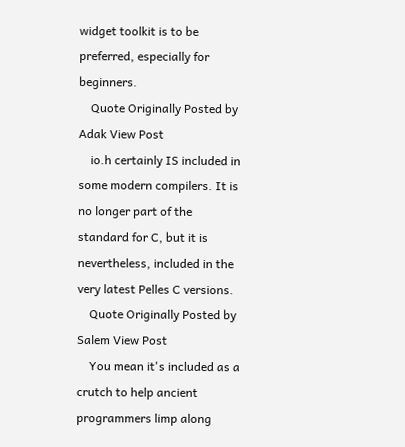widget toolkit is to be preferred, especially for beginners.
    Quote Originally Posted by Adak View Post
    io.h certainly IS included in some modern compilers. It is no longer part of the standard for C, but it is nevertheless, included in the very latest Pelles C versions.
    Quote Originally Posted by Salem View Post
    You mean it's included as a crutch to help ancient programmers limp along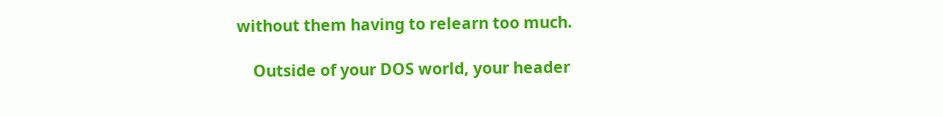without them having to relearn too much.

    Outside of your DOS world, your header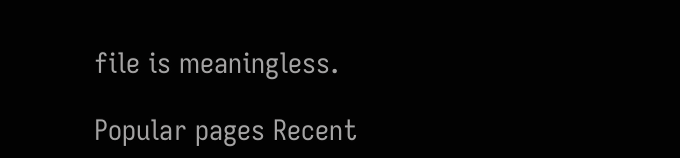file is meaningless.

Popular pages Recent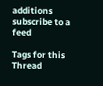additions subscribe to a feed

Tags for this Thread